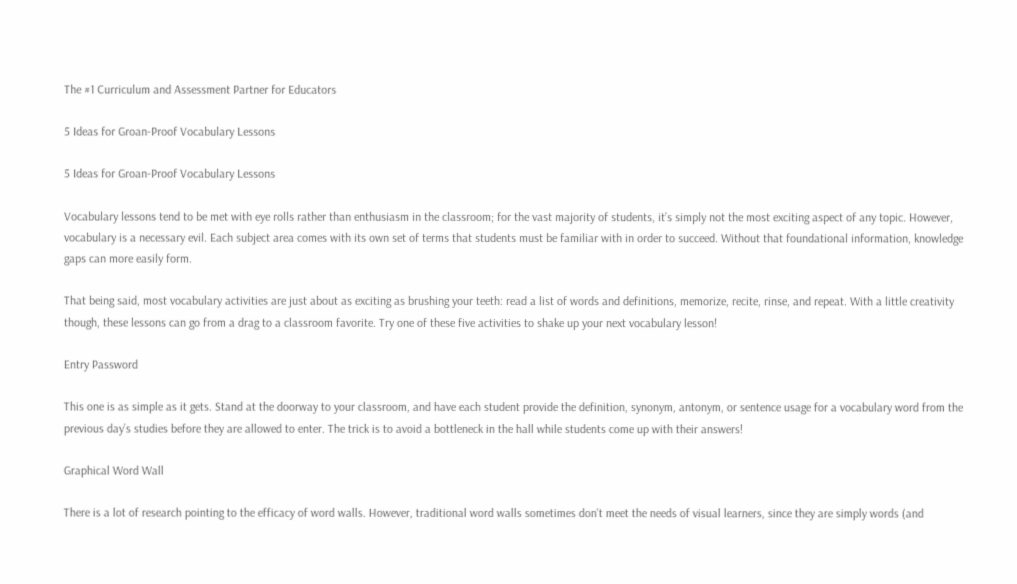The #1 Curriculum and Assessment Partner for Educators

5 Ideas for Groan-Proof Vocabulary Lessons

5 Ideas for Groan-Proof Vocabulary Lessons

Vocabulary lessons tend to be met with eye rolls rather than enthusiasm in the classroom; for the vast majority of students, it’s simply not the most exciting aspect of any topic. However, vocabulary is a necessary evil. Each subject area comes with its own set of terms that students must be familiar with in order to succeed. Without that foundational information, knowledge gaps can more easily form.

That being said, most vocabulary activities are just about as exciting as brushing your teeth: read a list of words and definitions, memorize, recite, rinse, and repeat. With a little creativity though, these lessons can go from a drag to a classroom favorite. Try one of these five activities to shake up your next vocabulary lesson!

Entry Password

This one is as simple as it gets. Stand at the doorway to your classroom, and have each student provide the definition, synonym, antonym, or sentence usage for a vocabulary word from the previous day’s studies before they are allowed to enter. The trick is to avoid a bottleneck in the hall while students come up with their answers!

Graphical Word Wall

There is a lot of research pointing to the efficacy of word walls. However, traditional word walls sometimes don’t meet the needs of visual learners, since they are simply words (and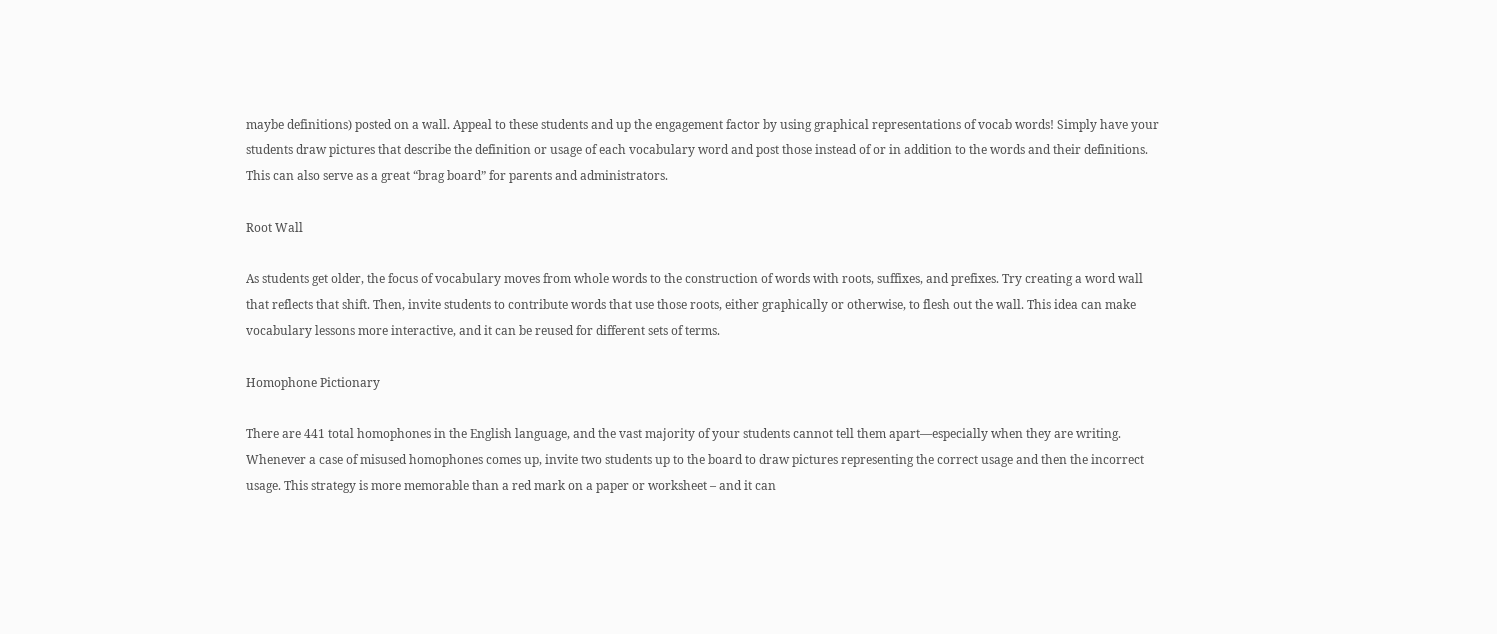maybe definitions) posted on a wall. Appeal to these students and up the engagement factor by using graphical representations of vocab words! Simply have your students draw pictures that describe the definition or usage of each vocabulary word and post those instead of or in addition to the words and their definitions. This can also serve as a great “brag board” for parents and administrators.

Root Wall

As students get older, the focus of vocabulary moves from whole words to the construction of words with roots, suffixes, and prefixes. Try creating a word wall that reflects that shift. Then, invite students to contribute words that use those roots, either graphically or otherwise, to flesh out the wall. This idea can make vocabulary lessons more interactive, and it can be reused for different sets of terms.

Homophone Pictionary

There are 441 total homophones in the English language, and the vast majority of your students cannot tell them apart—especially when they are writing. Whenever a case of misused homophones comes up, invite two students up to the board to draw pictures representing the correct usage and then the incorrect usage. This strategy is more memorable than a red mark on a paper or worksheet – and it can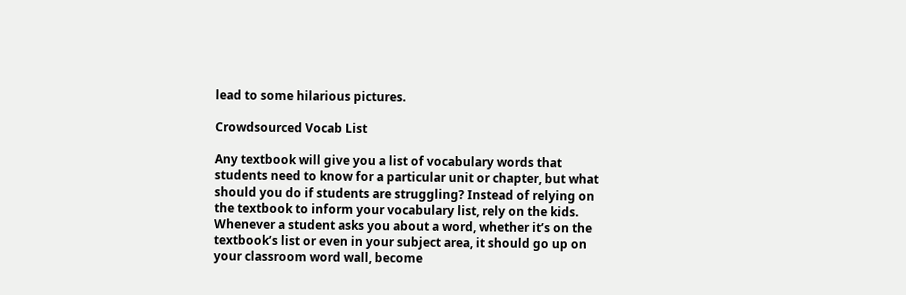lead to some hilarious pictures.

Crowdsourced Vocab List

Any textbook will give you a list of vocabulary words that students need to know for a particular unit or chapter, but what should you do if students are struggling? Instead of relying on the textbook to inform your vocabulary list, rely on the kids. Whenever a student asks you about a word, whether it’s on the textbook’s list or even in your subject area, it should go up on your classroom word wall, become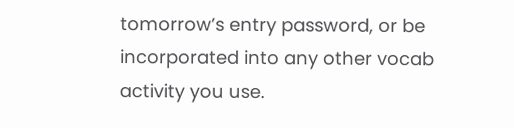tomorrow’s entry password, or be incorporated into any other vocab activity you use.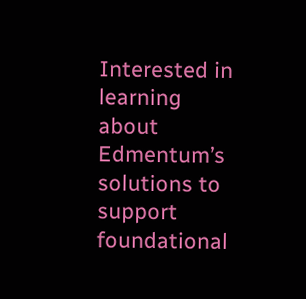Interested in learning about Edmentum’s solutions to support foundational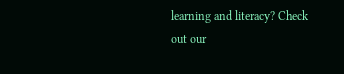learning and literacy? Check out our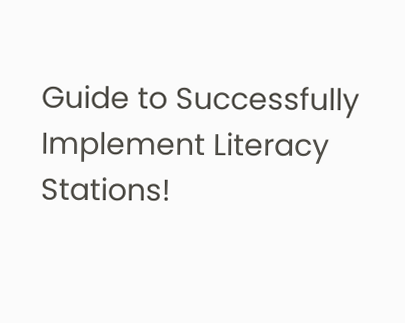Guide to Successfully Implement Literacy Stations!